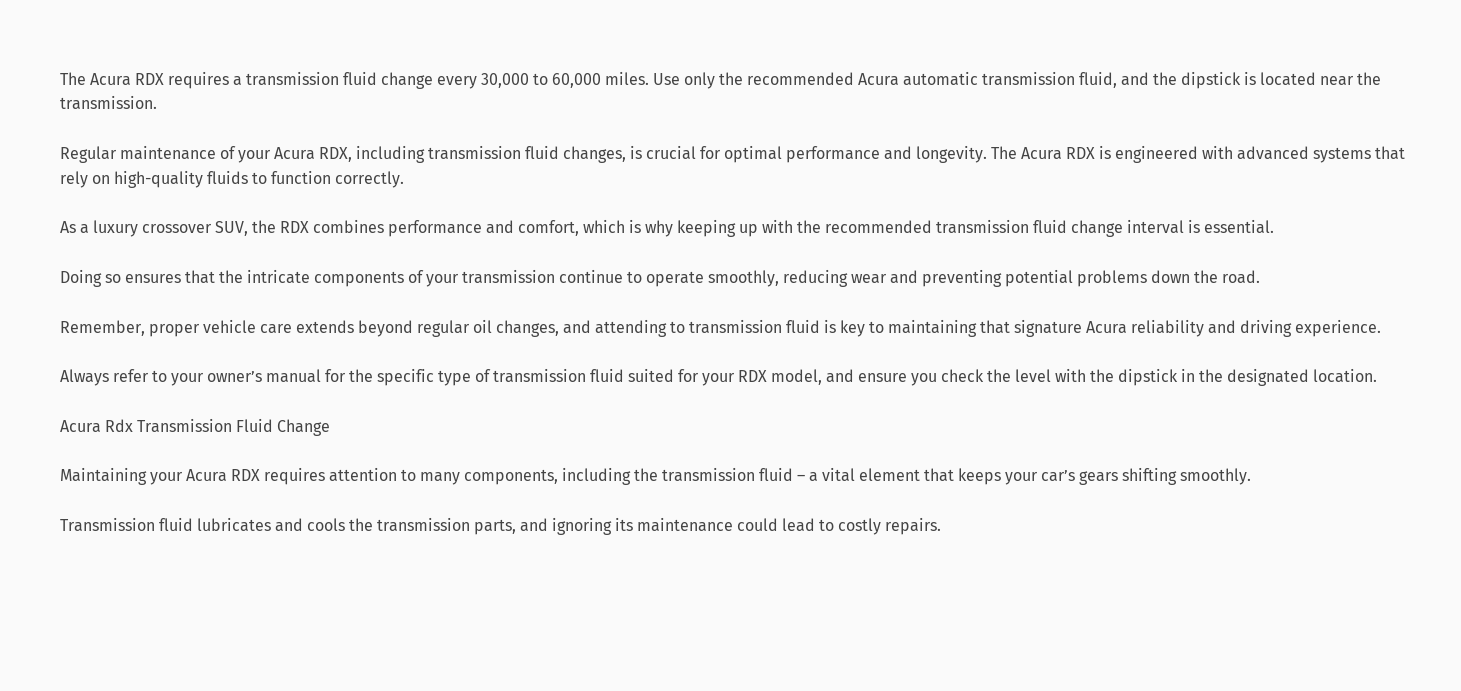The Acura RDX requires a transmission fluid change every 30,000 to 60,000 miles. Use only the recommended Acura automatic transmission fluid, and the dipstick is located near the transmission.

Regular maintenance of your Acura RDX, including transmission fluid changes, is crucial for optimal performance and longevity. The Acura RDX is engineered with advanced systems that rely on high-quality fluids to function correctly.

As a luxury crossover SUV, the RDX combines performance and comfort, which is why keeping up with the recommended transmission fluid change interval is essential.

Doing so ensures that the intricate components of your transmission continue to operate smoothly, reducing wear and preventing potential problems down the road.

Remember, proper vehicle care extends beyond regular oil changes, and attending to transmission fluid is key to maintaining that signature Acura reliability and driving experience.

Always refer to your owner’s manual for the specific type of transmission fluid suited for your RDX model, and ensure you check the level with the dipstick in the designated location.

Acura Rdx Transmission Fluid Change

Maintaining your Acura RDX requires attention to many components, including the transmission fluid – a vital element that keeps your car’s gears shifting smoothly.

Transmission fluid lubricates and cools the transmission parts, and ignoring its maintenance could lead to costly repairs.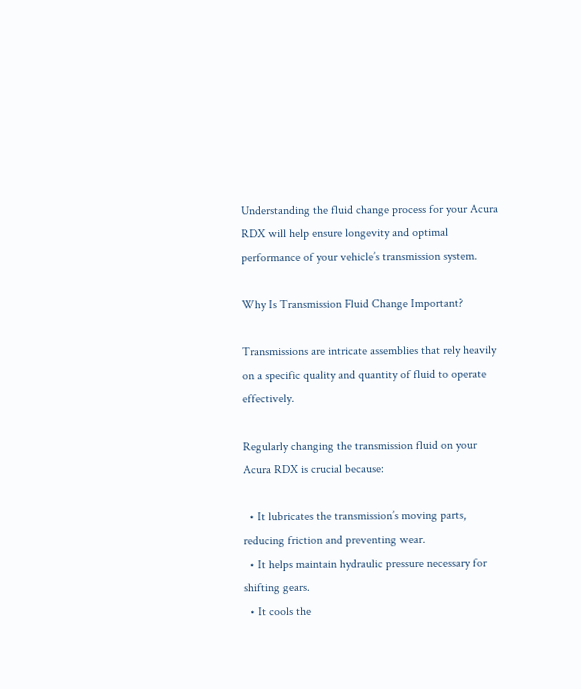Understanding the fluid change process for your Acura RDX will help ensure longevity and optimal performance of your vehicle’s transmission system.

Why Is Transmission Fluid Change Important?

Transmissions are intricate assemblies that rely heavily on a specific quality and quantity of fluid to operate effectively.

Regularly changing the transmission fluid on your Acura RDX is crucial because:

  • It lubricates the transmission’s moving parts, reducing friction and preventing wear.
  • It helps maintain hydraulic pressure necessary for shifting gears.
  • It cools the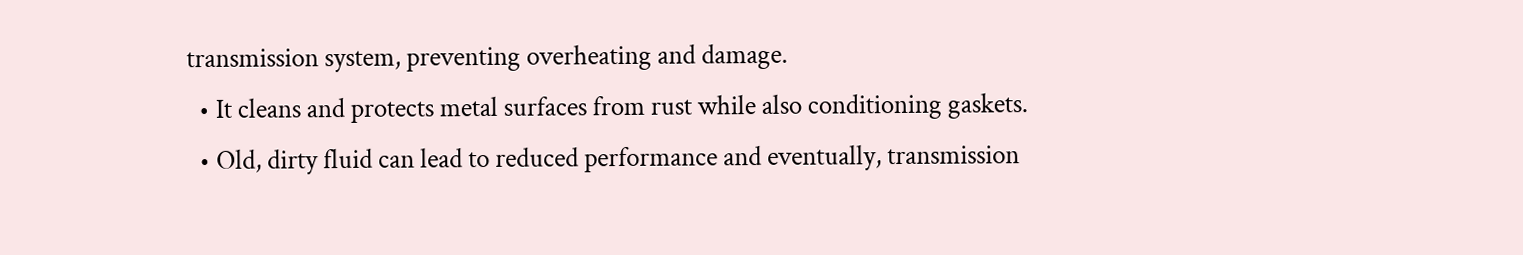transmission system, preventing overheating and damage.
  • It cleans and protects metal surfaces from rust while also conditioning gaskets.
  • Old, dirty fluid can lead to reduced performance and eventually, transmission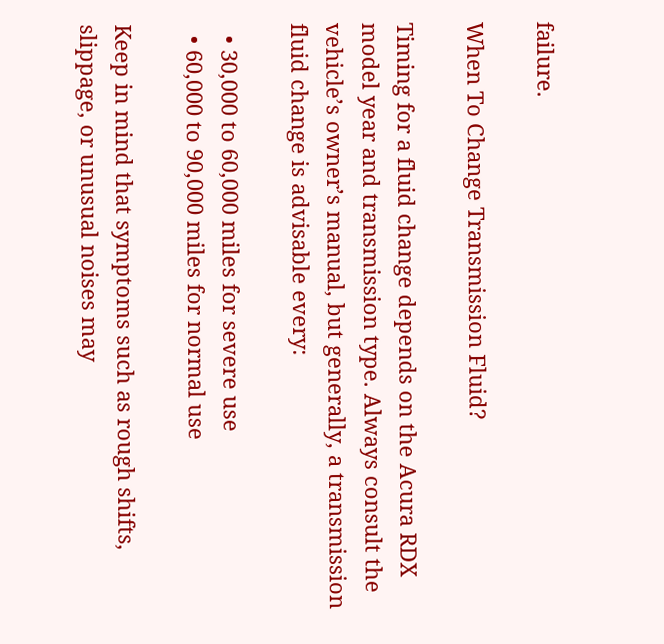failure.

When To Change Transmission Fluid?

Timing for a fluid change depends on the Acura RDX model year and transmission type. Always consult the vehicle’s owner’s manual, but generally, a transmission fluid change is advisable every:

  • 30,000 to 60,000 miles for severe use
  • 60,000 to 90,000 miles for normal use

Keep in mind that symptoms such as rough shifts, slippage, or unusual noises may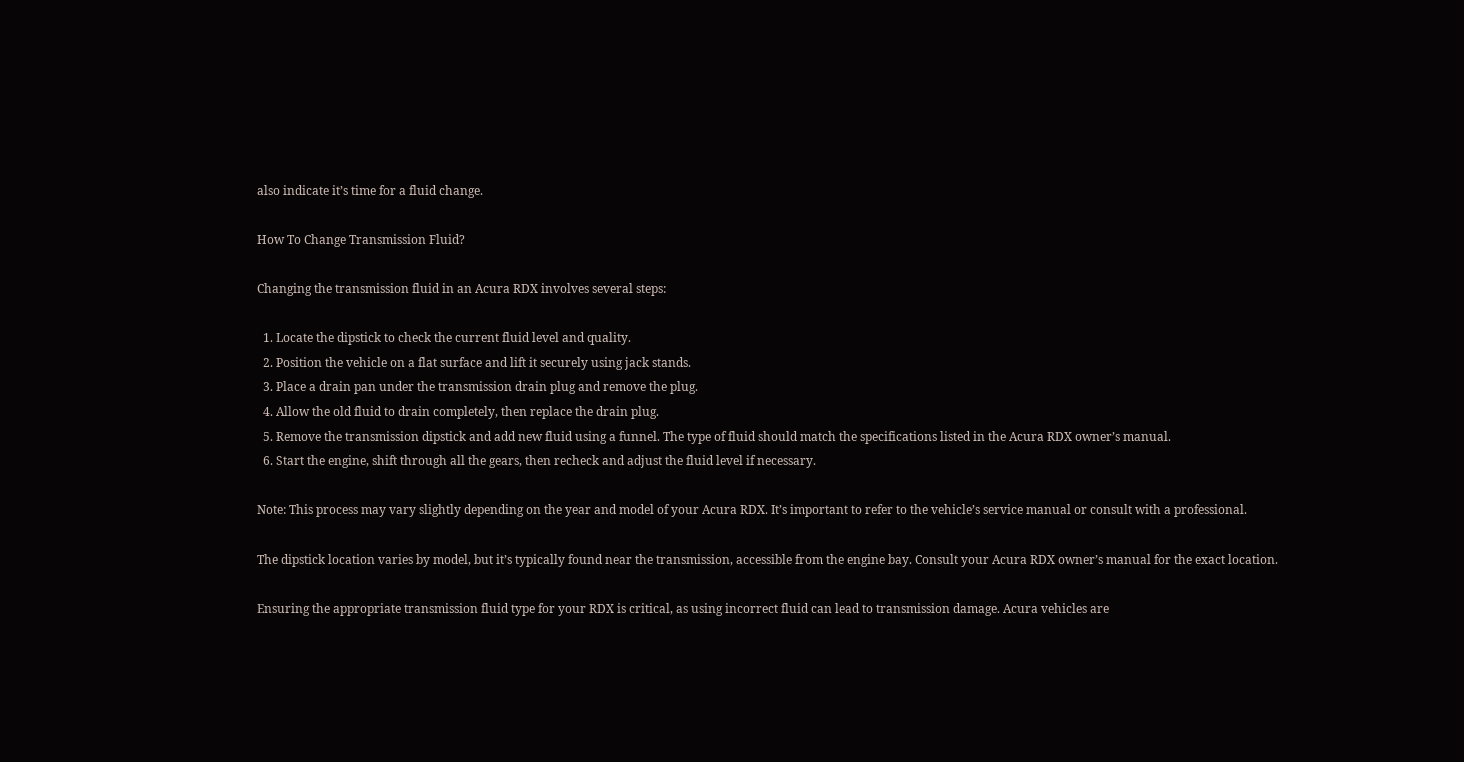also indicate it’s time for a fluid change.

How To Change Transmission Fluid?

Changing the transmission fluid in an Acura RDX involves several steps:

  1. Locate the dipstick to check the current fluid level and quality.
  2. Position the vehicle on a flat surface and lift it securely using jack stands.
  3. Place a drain pan under the transmission drain plug and remove the plug.
  4. Allow the old fluid to drain completely, then replace the drain plug.
  5. Remove the transmission dipstick and add new fluid using a funnel. The type of fluid should match the specifications listed in the Acura RDX owner’s manual.
  6. Start the engine, shift through all the gears, then recheck and adjust the fluid level if necessary.

Note: This process may vary slightly depending on the year and model of your Acura RDX. It’s important to refer to the vehicle’s service manual or consult with a professional.

The dipstick location varies by model, but it’s typically found near the transmission, accessible from the engine bay. Consult your Acura RDX owner’s manual for the exact location.

Ensuring the appropriate transmission fluid type for your RDX is critical, as using incorrect fluid can lead to transmission damage. Acura vehicles are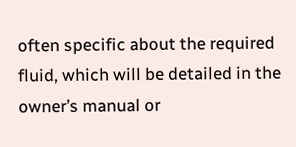often specific about the required fluid, which will be detailed in the owner’s manual or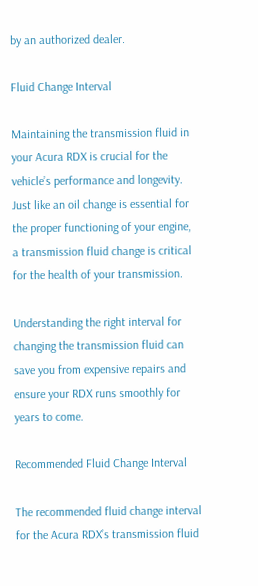by an authorized dealer.

Fluid Change Interval

Maintaining the transmission fluid in your Acura RDX is crucial for the vehicle’s performance and longevity. Just like an oil change is essential for the proper functioning of your engine, a transmission fluid change is critical for the health of your transmission.

Understanding the right interval for changing the transmission fluid can save you from expensive repairs and ensure your RDX runs smoothly for years to come.

Recommended Fluid Change Interval

The recommended fluid change interval for the Acura RDX’s transmission fluid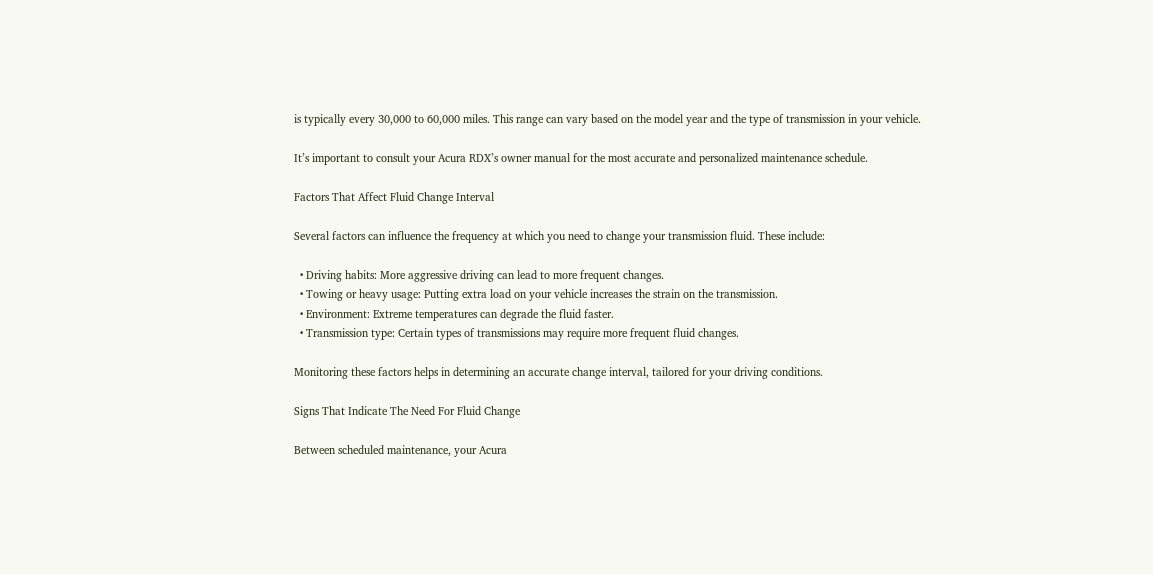is typically every 30,000 to 60,000 miles. This range can vary based on the model year and the type of transmission in your vehicle.

It’s important to consult your Acura RDX’s owner manual for the most accurate and personalized maintenance schedule.

Factors That Affect Fluid Change Interval

Several factors can influence the frequency at which you need to change your transmission fluid. These include:

  • Driving habits: More aggressive driving can lead to more frequent changes.
  • Towing or heavy usage: Putting extra load on your vehicle increases the strain on the transmission.
  • Environment: Extreme temperatures can degrade the fluid faster.
  • Transmission type: Certain types of transmissions may require more frequent fluid changes.

Monitoring these factors helps in determining an accurate change interval, tailored for your driving conditions.

Signs That Indicate The Need For Fluid Change

Between scheduled maintenance, your Acura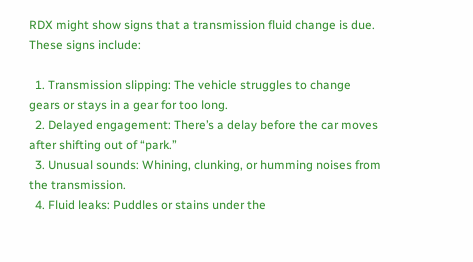RDX might show signs that a transmission fluid change is due. These signs include:

  1. Transmission slipping: The vehicle struggles to change gears or stays in a gear for too long.
  2. Delayed engagement: There’s a delay before the car moves after shifting out of “park.”
  3. Unusual sounds: Whining, clunking, or humming noises from the transmission.
  4. Fluid leaks: Puddles or stains under the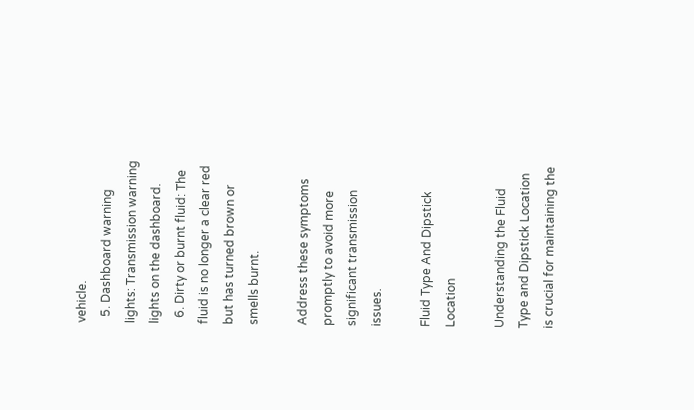vehicle.
  5. Dashboard warning lights: Transmission warning lights on the dashboard.
  6. Dirty or burnt fluid: The fluid is no longer a clear red but has turned brown or smells burnt.

Address these symptoms promptly to avoid more significant transmission issues.

Fluid Type And Dipstick Location

Understanding the Fluid Type and Dipstick Location is crucial for maintaining the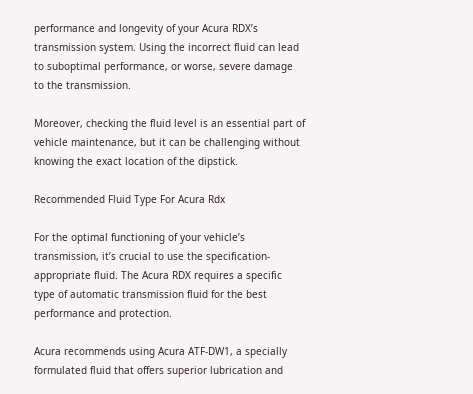performance and longevity of your Acura RDX’s transmission system. Using the incorrect fluid can lead to suboptimal performance, or worse, severe damage to the transmission.

Moreover, checking the fluid level is an essential part of vehicle maintenance, but it can be challenging without knowing the exact location of the dipstick.

Recommended Fluid Type For Acura Rdx

For the optimal functioning of your vehicle’s transmission, it’s crucial to use the specification-appropriate fluid. The Acura RDX requires a specific type of automatic transmission fluid for the best performance and protection.

Acura recommends using Acura ATF-DW1, a specially formulated fluid that offers superior lubrication and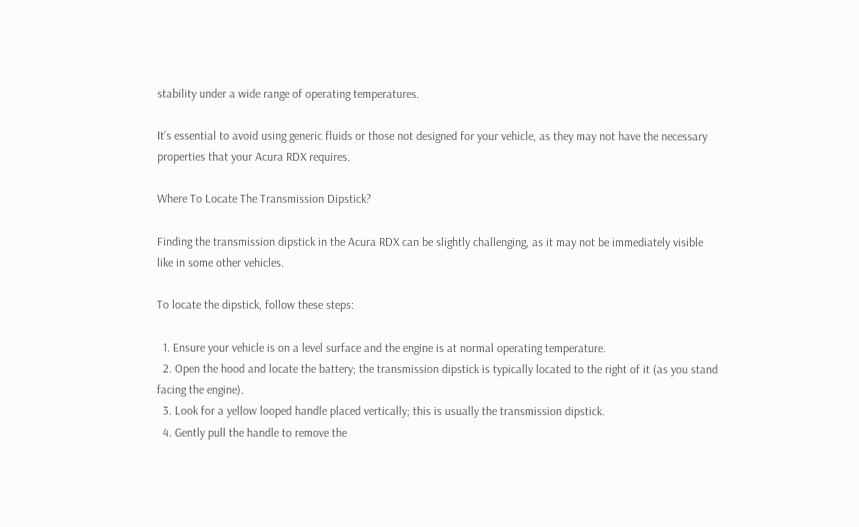stability under a wide range of operating temperatures.

It’s essential to avoid using generic fluids or those not designed for your vehicle, as they may not have the necessary properties that your Acura RDX requires.

Where To Locate The Transmission Dipstick?

Finding the transmission dipstick in the Acura RDX can be slightly challenging, as it may not be immediately visible like in some other vehicles.

To locate the dipstick, follow these steps:

  1. Ensure your vehicle is on a level surface and the engine is at normal operating temperature.
  2. Open the hood and locate the battery; the transmission dipstick is typically located to the right of it (as you stand facing the engine).
  3. Look for a yellow looped handle placed vertically; this is usually the transmission dipstick.
  4. Gently pull the handle to remove the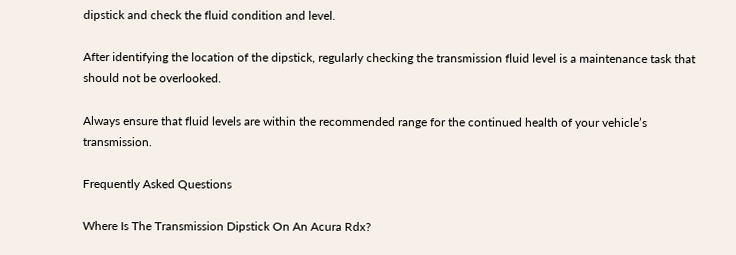dipstick and check the fluid condition and level.

After identifying the location of the dipstick, regularly checking the transmission fluid level is a maintenance task that should not be overlooked.

Always ensure that fluid levels are within the recommended range for the continued health of your vehicle’s transmission.

Frequently Asked Questions

Where Is The Transmission Dipstick On An Acura Rdx?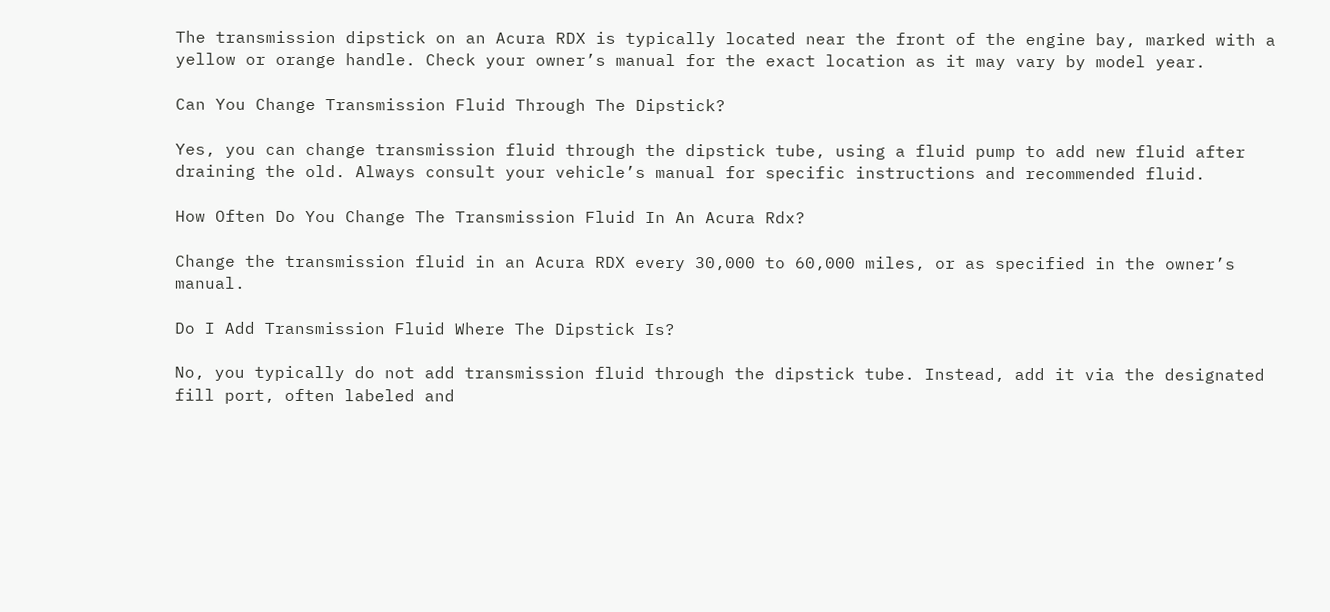The transmission dipstick on an Acura RDX is typically located near the front of the engine bay, marked with a yellow or orange handle. Check your owner’s manual for the exact location as it may vary by model year.

Can You Change Transmission Fluid Through The Dipstick?

Yes, you can change transmission fluid through the dipstick tube, using a fluid pump to add new fluid after draining the old. Always consult your vehicle’s manual for specific instructions and recommended fluid.

How Often Do You Change The Transmission Fluid In An Acura Rdx?

Change the transmission fluid in an Acura RDX every 30,000 to 60,000 miles, or as specified in the owner’s manual.

Do I Add Transmission Fluid Where The Dipstick Is?

No, you typically do not add transmission fluid through the dipstick tube. Instead, add it via the designated fill port, often labeled and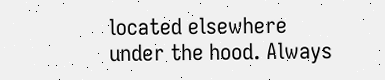located elsewhere under the hood. Always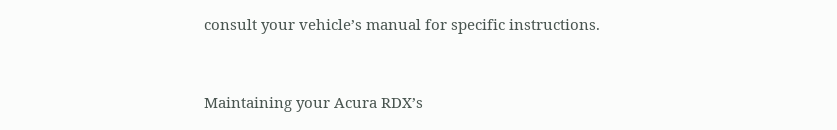consult your vehicle’s manual for specific instructions.


Maintaining your Acura RDX’s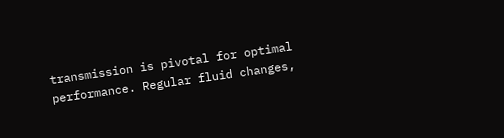transmission is pivotal for optimal performance. Regular fluid changes,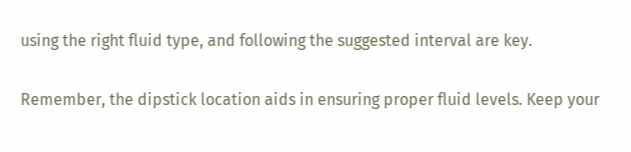using the right fluid type, and following the suggested interval are key.

Remember, the dipstick location aids in ensuring proper fluid levels. Keep your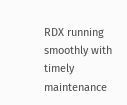RDX running smoothly with timely maintenance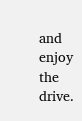and enjoy the drive.